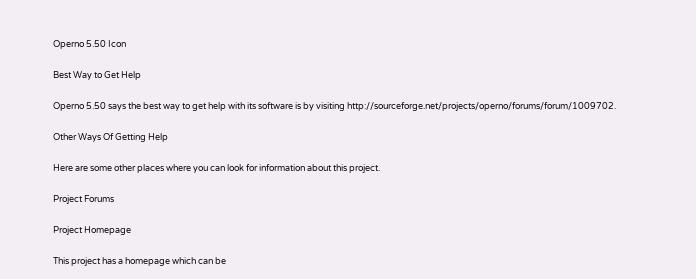Operno 5.50 Icon

Best Way to Get Help

Operno 5.50 says the best way to get help with its software is by visiting http://sourceforge.net/projects/operno/forums/forum/1009702.

Other Ways Of Getting Help

Here are some other places where you can look for information about this project.

Project Forums

Project Homepage

This project has a homepage which can be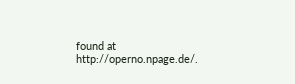found at http://operno.npage.de/.